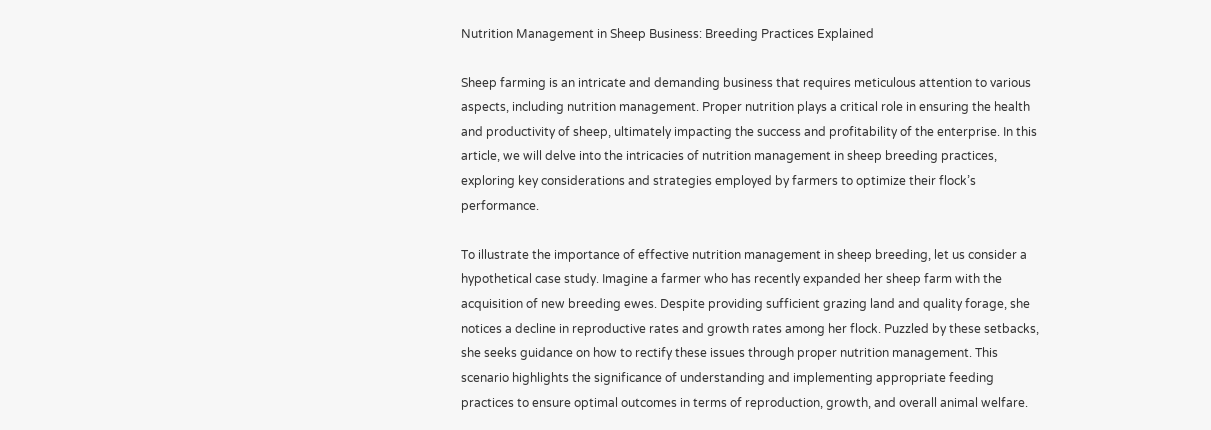Nutrition Management in Sheep Business: Breeding Practices Explained

Sheep farming is an intricate and demanding business that requires meticulous attention to various aspects, including nutrition management. Proper nutrition plays a critical role in ensuring the health and productivity of sheep, ultimately impacting the success and profitability of the enterprise. In this article, we will delve into the intricacies of nutrition management in sheep breeding practices, exploring key considerations and strategies employed by farmers to optimize their flock’s performance.

To illustrate the importance of effective nutrition management in sheep breeding, let us consider a hypothetical case study. Imagine a farmer who has recently expanded her sheep farm with the acquisition of new breeding ewes. Despite providing sufficient grazing land and quality forage, she notices a decline in reproductive rates and growth rates among her flock. Puzzled by these setbacks, she seeks guidance on how to rectify these issues through proper nutrition management. This scenario highlights the significance of understanding and implementing appropriate feeding practices to ensure optimal outcomes in terms of reproduction, growth, and overall animal welfare.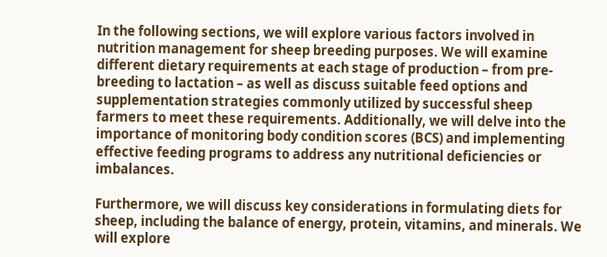In the following sections, we will explore various factors involved in nutrition management for sheep breeding purposes. We will examine different dietary requirements at each stage of production – from pre-breeding to lactation – as well as discuss suitable feed options and supplementation strategies commonly utilized by successful sheep farmers to meet these requirements. Additionally, we will delve into the importance of monitoring body condition scores (BCS) and implementing effective feeding programs to address any nutritional deficiencies or imbalances.

Furthermore, we will discuss key considerations in formulating diets for sheep, including the balance of energy, protein, vitamins, and minerals. We will explore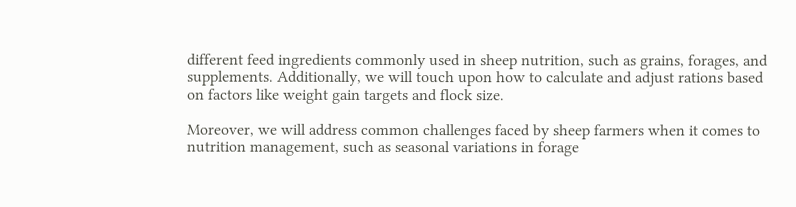different feed ingredients commonly used in sheep nutrition, such as grains, forages, and supplements. Additionally, we will touch upon how to calculate and adjust rations based on factors like weight gain targets and flock size.

Moreover, we will address common challenges faced by sheep farmers when it comes to nutrition management, such as seasonal variations in forage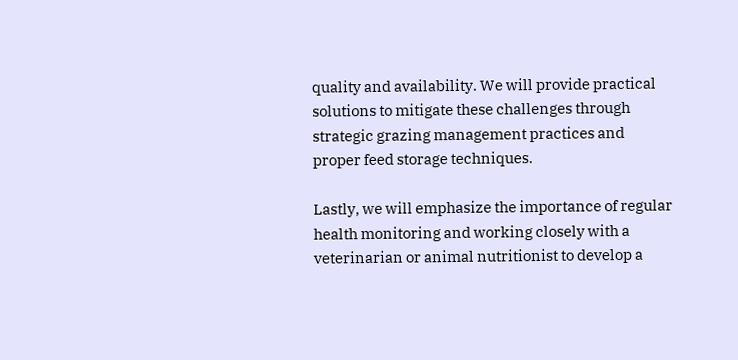quality and availability. We will provide practical solutions to mitigate these challenges through strategic grazing management practices and proper feed storage techniques.

Lastly, we will emphasize the importance of regular health monitoring and working closely with a veterinarian or animal nutritionist to develop a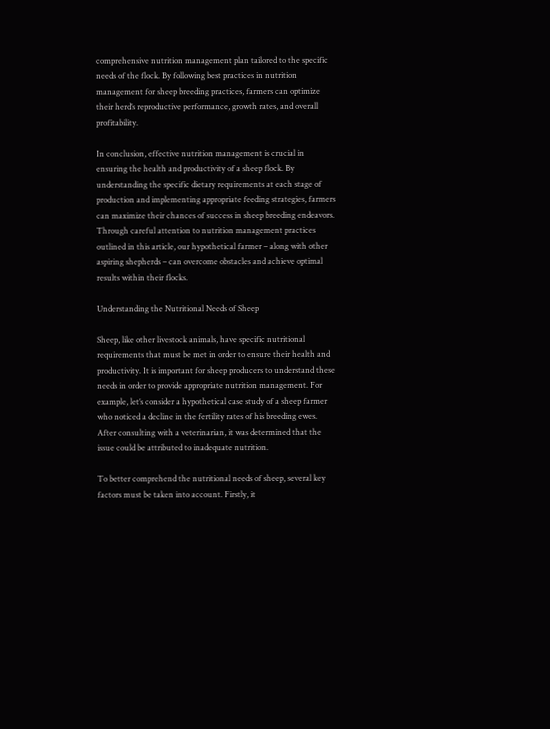comprehensive nutrition management plan tailored to the specific needs of the flock. By following best practices in nutrition management for sheep breeding practices, farmers can optimize their herd’s reproductive performance, growth rates, and overall profitability.

In conclusion, effective nutrition management is crucial in ensuring the health and productivity of a sheep flock. By understanding the specific dietary requirements at each stage of production and implementing appropriate feeding strategies, farmers can maximize their chances of success in sheep breeding endeavors. Through careful attention to nutrition management practices outlined in this article, our hypothetical farmer – along with other aspiring shepherds – can overcome obstacles and achieve optimal results within their flocks.

Understanding the Nutritional Needs of Sheep

Sheep, like other livestock animals, have specific nutritional requirements that must be met in order to ensure their health and productivity. It is important for sheep producers to understand these needs in order to provide appropriate nutrition management. For example, let’s consider a hypothetical case study of a sheep farmer who noticed a decline in the fertility rates of his breeding ewes. After consulting with a veterinarian, it was determined that the issue could be attributed to inadequate nutrition.

To better comprehend the nutritional needs of sheep, several key factors must be taken into account. Firstly, it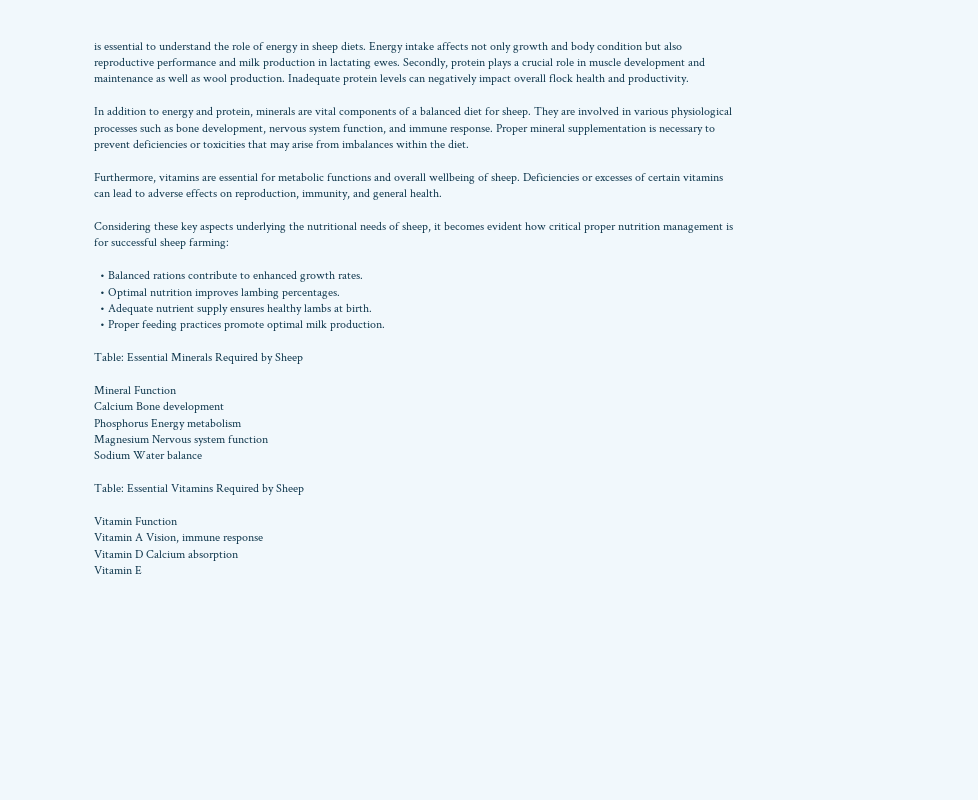is essential to understand the role of energy in sheep diets. Energy intake affects not only growth and body condition but also reproductive performance and milk production in lactating ewes. Secondly, protein plays a crucial role in muscle development and maintenance as well as wool production. Inadequate protein levels can negatively impact overall flock health and productivity.

In addition to energy and protein, minerals are vital components of a balanced diet for sheep. They are involved in various physiological processes such as bone development, nervous system function, and immune response. Proper mineral supplementation is necessary to prevent deficiencies or toxicities that may arise from imbalances within the diet.

Furthermore, vitamins are essential for metabolic functions and overall wellbeing of sheep. Deficiencies or excesses of certain vitamins can lead to adverse effects on reproduction, immunity, and general health.

Considering these key aspects underlying the nutritional needs of sheep, it becomes evident how critical proper nutrition management is for successful sheep farming:

  • Balanced rations contribute to enhanced growth rates.
  • Optimal nutrition improves lambing percentages.
  • Adequate nutrient supply ensures healthy lambs at birth.
  • Proper feeding practices promote optimal milk production.

Table: Essential Minerals Required by Sheep

Mineral Function
Calcium Bone development
Phosphorus Energy metabolism
Magnesium Nervous system function
Sodium Water balance

Table: Essential Vitamins Required by Sheep

Vitamin Function
Vitamin A Vision, immune response
Vitamin D Calcium absorption
Vitamin E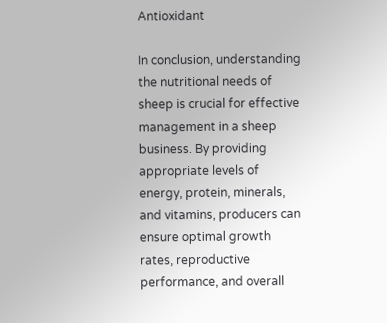Antioxidant

In conclusion, understanding the nutritional needs of sheep is crucial for effective management in a sheep business. By providing appropriate levels of energy, protein, minerals, and vitamins, producers can ensure optimal growth rates, reproductive performance, and overall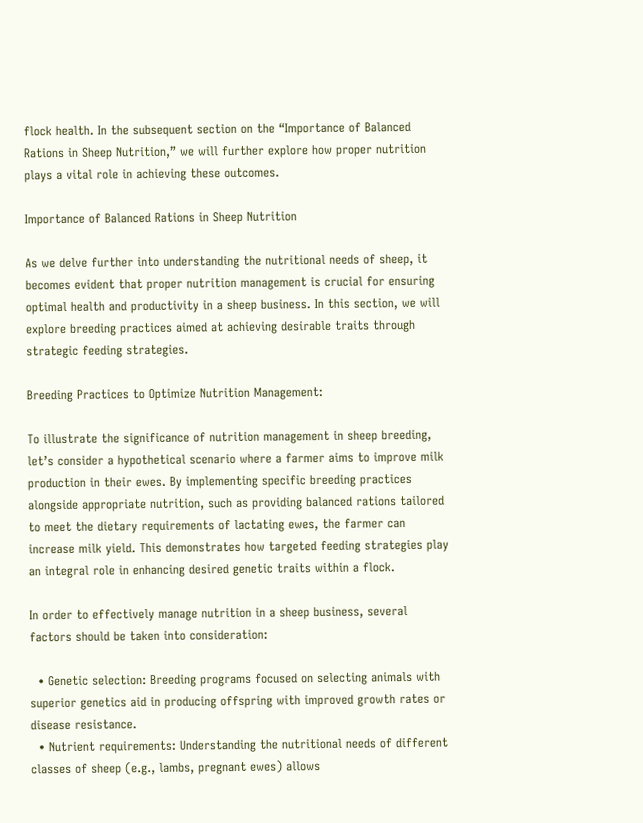flock health. In the subsequent section on the “Importance of Balanced Rations in Sheep Nutrition,” we will further explore how proper nutrition plays a vital role in achieving these outcomes.

Importance of Balanced Rations in Sheep Nutrition

As we delve further into understanding the nutritional needs of sheep, it becomes evident that proper nutrition management is crucial for ensuring optimal health and productivity in a sheep business. In this section, we will explore breeding practices aimed at achieving desirable traits through strategic feeding strategies.

Breeding Practices to Optimize Nutrition Management:

To illustrate the significance of nutrition management in sheep breeding, let’s consider a hypothetical scenario where a farmer aims to improve milk production in their ewes. By implementing specific breeding practices alongside appropriate nutrition, such as providing balanced rations tailored to meet the dietary requirements of lactating ewes, the farmer can increase milk yield. This demonstrates how targeted feeding strategies play an integral role in enhancing desired genetic traits within a flock.

In order to effectively manage nutrition in a sheep business, several factors should be taken into consideration:

  • Genetic selection: Breeding programs focused on selecting animals with superior genetics aid in producing offspring with improved growth rates or disease resistance.
  • Nutrient requirements: Understanding the nutritional needs of different classes of sheep (e.g., lambs, pregnant ewes) allows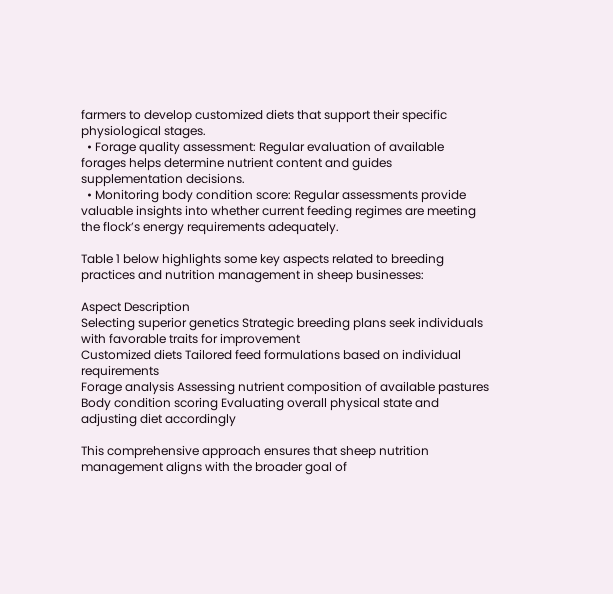farmers to develop customized diets that support their specific physiological stages.
  • Forage quality assessment: Regular evaluation of available forages helps determine nutrient content and guides supplementation decisions.
  • Monitoring body condition score: Regular assessments provide valuable insights into whether current feeding regimes are meeting the flock’s energy requirements adequately.

Table 1 below highlights some key aspects related to breeding practices and nutrition management in sheep businesses:

Aspect Description
Selecting superior genetics Strategic breeding plans seek individuals with favorable traits for improvement
Customized diets Tailored feed formulations based on individual requirements
Forage analysis Assessing nutrient composition of available pastures
Body condition scoring Evaluating overall physical state and adjusting diet accordingly

This comprehensive approach ensures that sheep nutrition management aligns with the broader goal of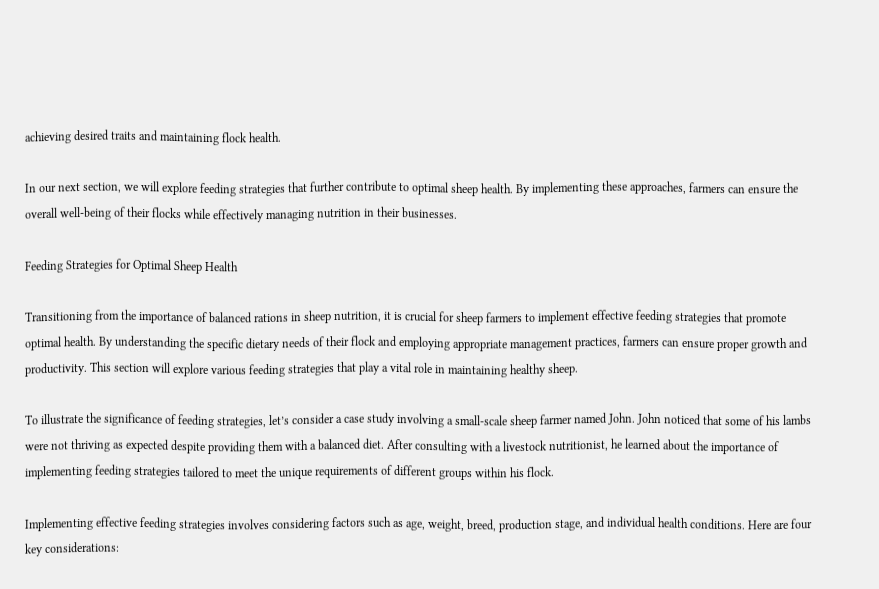achieving desired traits and maintaining flock health.

In our next section, we will explore feeding strategies that further contribute to optimal sheep health. By implementing these approaches, farmers can ensure the overall well-being of their flocks while effectively managing nutrition in their businesses.

Feeding Strategies for Optimal Sheep Health

Transitioning from the importance of balanced rations in sheep nutrition, it is crucial for sheep farmers to implement effective feeding strategies that promote optimal health. By understanding the specific dietary needs of their flock and employing appropriate management practices, farmers can ensure proper growth and productivity. This section will explore various feeding strategies that play a vital role in maintaining healthy sheep.

To illustrate the significance of feeding strategies, let’s consider a case study involving a small-scale sheep farmer named John. John noticed that some of his lambs were not thriving as expected despite providing them with a balanced diet. After consulting with a livestock nutritionist, he learned about the importance of implementing feeding strategies tailored to meet the unique requirements of different groups within his flock.

Implementing effective feeding strategies involves considering factors such as age, weight, breed, production stage, and individual health conditions. Here are four key considerations: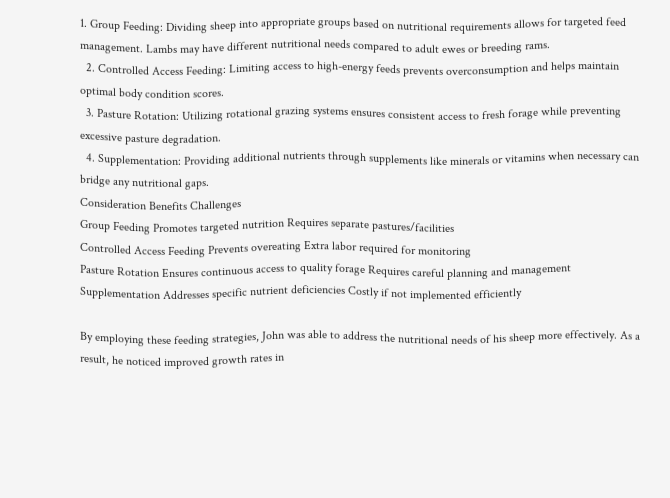1. Group Feeding: Dividing sheep into appropriate groups based on nutritional requirements allows for targeted feed management. Lambs may have different nutritional needs compared to adult ewes or breeding rams.
  2. Controlled Access Feeding: Limiting access to high-energy feeds prevents overconsumption and helps maintain optimal body condition scores.
  3. Pasture Rotation: Utilizing rotational grazing systems ensures consistent access to fresh forage while preventing excessive pasture degradation.
  4. Supplementation: Providing additional nutrients through supplements like minerals or vitamins when necessary can bridge any nutritional gaps.
Consideration Benefits Challenges
Group Feeding Promotes targeted nutrition Requires separate pastures/facilities
Controlled Access Feeding Prevents overeating Extra labor required for monitoring
Pasture Rotation Ensures continuous access to quality forage Requires careful planning and management
Supplementation Addresses specific nutrient deficiencies Costly if not implemented efficiently

By employing these feeding strategies, John was able to address the nutritional needs of his sheep more effectively. As a result, he noticed improved growth rates in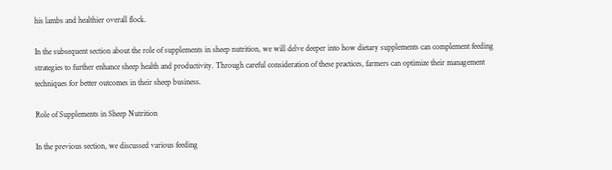his lambs and healthier overall flock.

In the subsequent section about the role of supplements in sheep nutrition, we will delve deeper into how dietary supplements can complement feeding strategies to further enhance sheep health and productivity. Through careful consideration of these practices, farmers can optimize their management techniques for better outcomes in their sheep business.

Role of Supplements in Sheep Nutrition

In the previous section, we discussed various feeding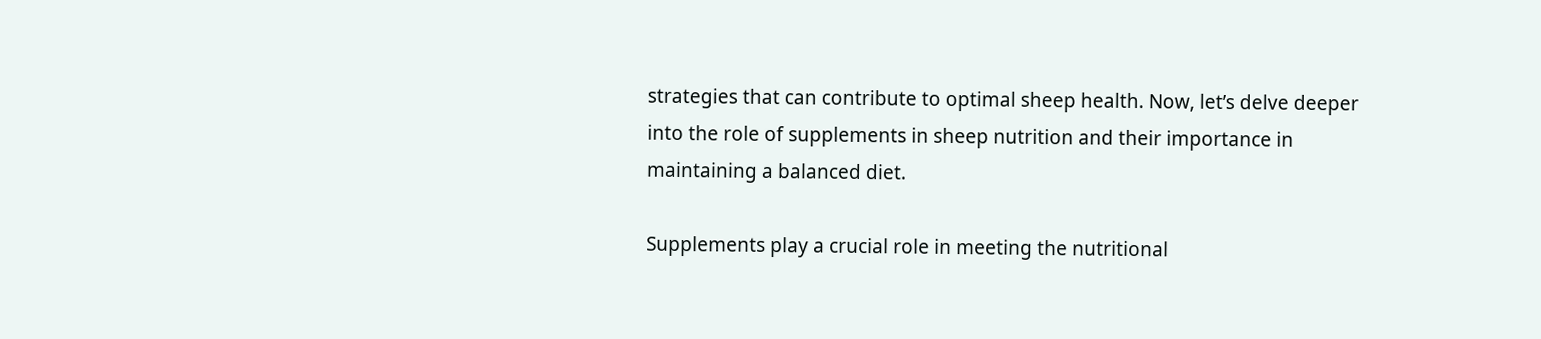strategies that can contribute to optimal sheep health. Now, let’s delve deeper into the role of supplements in sheep nutrition and their importance in maintaining a balanced diet.

Supplements play a crucial role in meeting the nutritional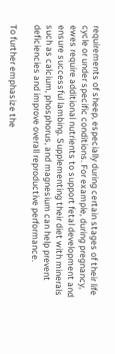requirements of sheep, especially during certain stages of their life cycle or under specific conditions. For example, during pregnancy, ewes require additional nutrients to support fetal development and ensure successful lambing. Supplementing their diet with minerals such as calcium, phosphorus, and magnesium can help prevent deficiencies and improve overall reproductive performance.

To further emphasize the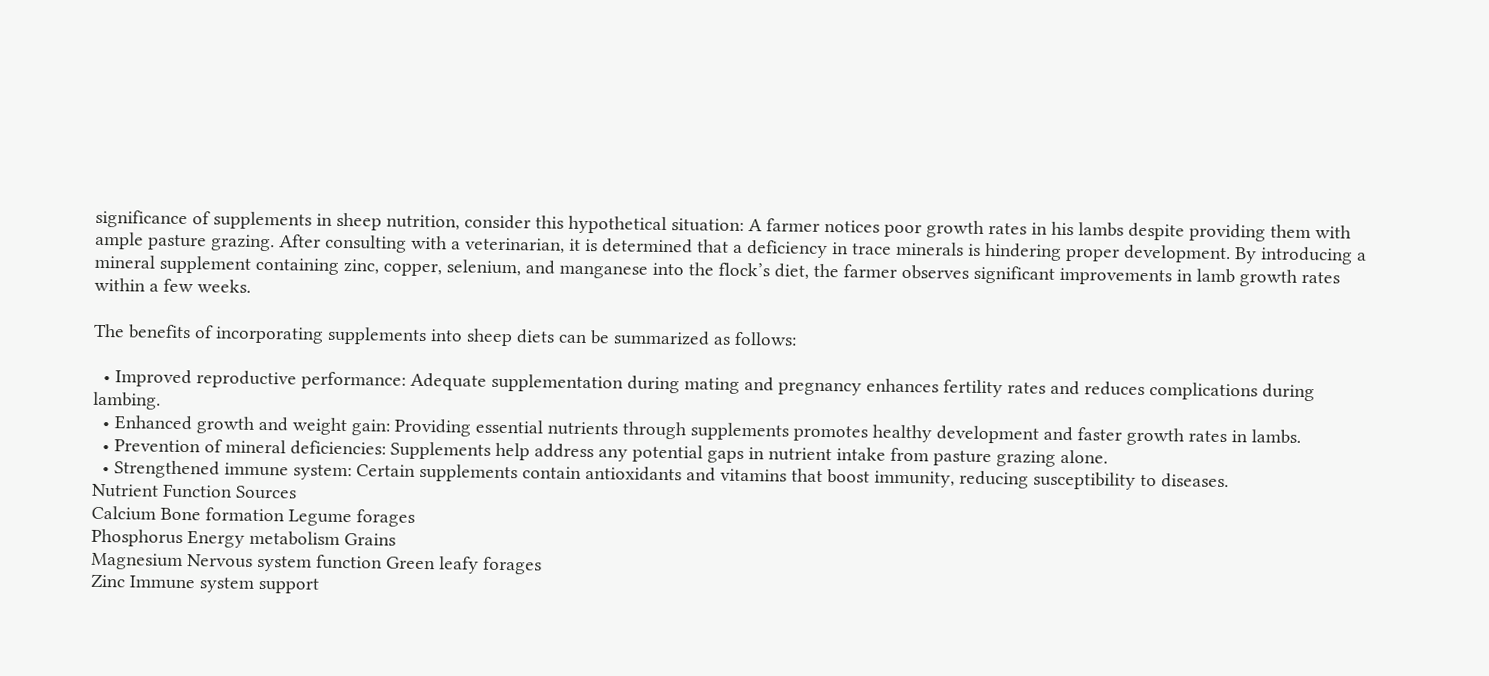significance of supplements in sheep nutrition, consider this hypothetical situation: A farmer notices poor growth rates in his lambs despite providing them with ample pasture grazing. After consulting with a veterinarian, it is determined that a deficiency in trace minerals is hindering proper development. By introducing a mineral supplement containing zinc, copper, selenium, and manganese into the flock’s diet, the farmer observes significant improvements in lamb growth rates within a few weeks.

The benefits of incorporating supplements into sheep diets can be summarized as follows:

  • Improved reproductive performance: Adequate supplementation during mating and pregnancy enhances fertility rates and reduces complications during lambing.
  • Enhanced growth and weight gain: Providing essential nutrients through supplements promotes healthy development and faster growth rates in lambs.
  • Prevention of mineral deficiencies: Supplements help address any potential gaps in nutrient intake from pasture grazing alone.
  • Strengthened immune system: Certain supplements contain antioxidants and vitamins that boost immunity, reducing susceptibility to diseases.
Nutrient Function Sources
Calcium Bone formation Legume forages
Phosphorus Energy metabolism Grains
Magnesium Nervous system function Green leafy forages
Zinc Immune system support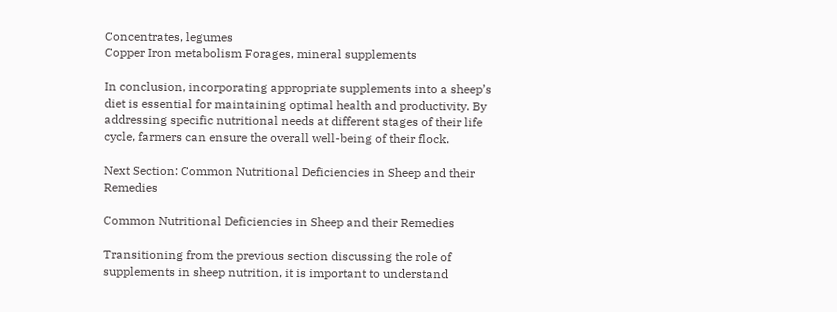Concentrates, legumes
Copper Iron metabolism Forages, mineral supplements

In conclusion, incorporating appropriate supplements into a sheep’s diet is essential for maintaining optimal health and productivity. By addressing specific nutritional needs at different stages of their life cycle, farmers can ensure the overall well-being of their flock.

Next Section: Common Nutritional Deficiencies in Sheep and their Remedies

Common Nutritional Deficiencies in Sheep and their Remedies

Transitioning from the previous section discussing the role of supplements in sheep nutrition, it is important to understand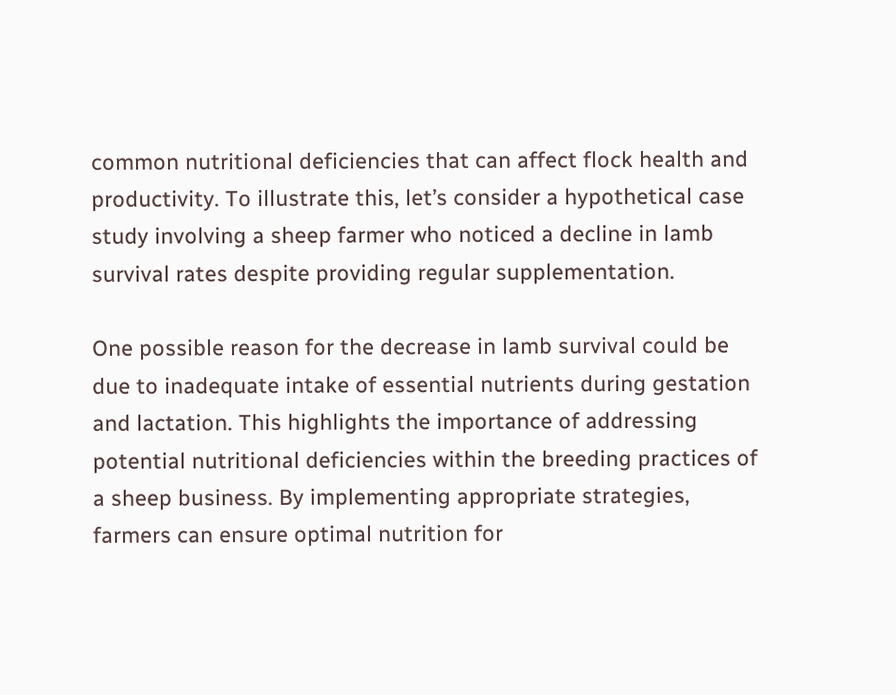common nutritional deficiencies that can affect flock health and productivity. To illustrate this, let’s consider a hypothetical case study involving a sheep farmer who noticed a decline in lamb survival rates despite providing regular supplementation.

One possible reason for the decrease in lamb survival could be due to inadequate intake of essential nutrients during gestation and lactation. This highlights the importance of addressing potential nutritional deficiencies within the breeding practices of a sheep business. By implementing appropriate strategies, farmers can ensure optimal nutrition for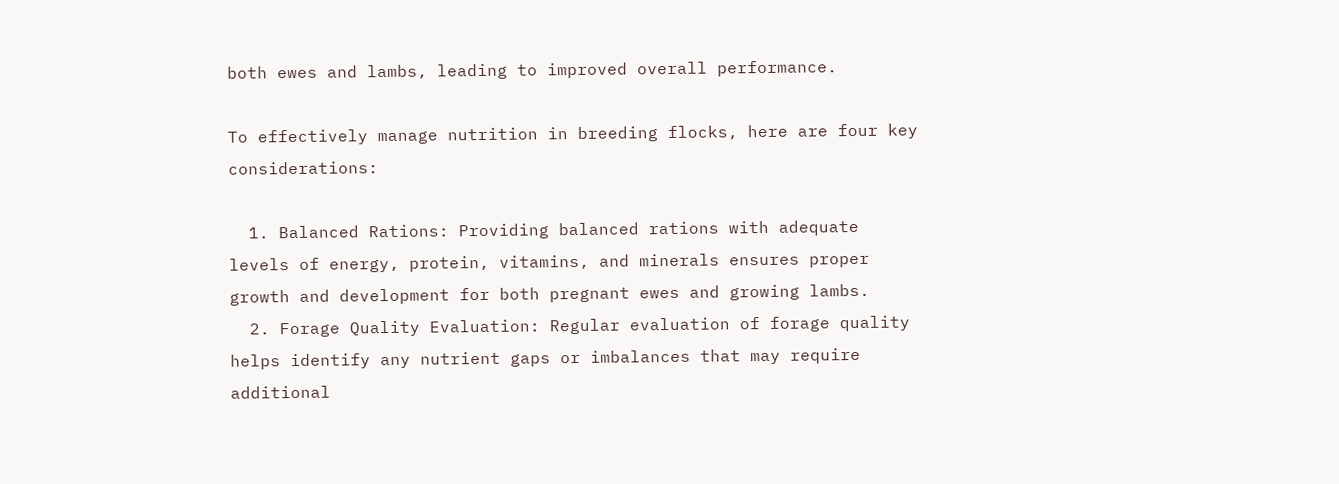both ewes and lambs, leading to improved overall performance.

To effectively manage nutrition in breeding flocks, here are four key considerations:

  1. Balanced Rations: Providing balanced rations with adequate levels of energy, protein, vitamins, and minerals ensures proper growth and development for both pregnant ewes and growing lambs.
  2. Forage Quality Evaluation: Regular evaluation of forage quality helps identify any nutrient gaps or imbalances that may require additional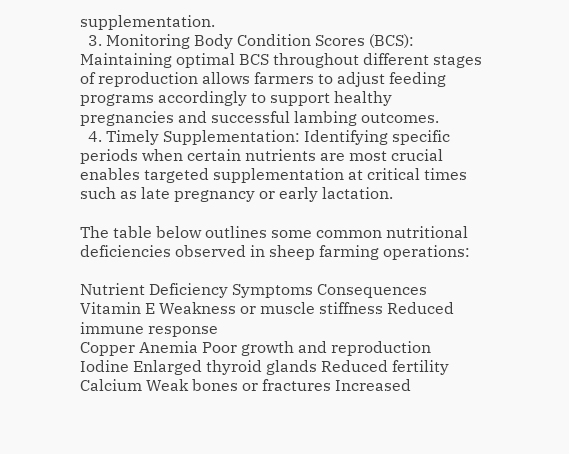supplementation.
  3. Monitoring Body Condition Scores (BCS): Maintaining optimal BCS throughout different stages of reproduction allows farmers to adjust feeding programs accordingly to support healthy pregnancies and successful lambing outcomes.
  4. Timely Supplementation: Identifying specific periods when certain nutrients are most crucial enables targeted supplementation at critical times such as late pregnancy or early lactation.

The table below outlines some common nutritional deficiencies observed in sheep farming operations:

Nutrient Deficiency Symptoms Consequences
Vitamin E Weakness or muscle stiffness Reduced immune response
Copper Anemia Poor growth and reproduction
Iodine Enlarged thyroid glands Reduced fertility
Calcium Weak bones or fractures Increased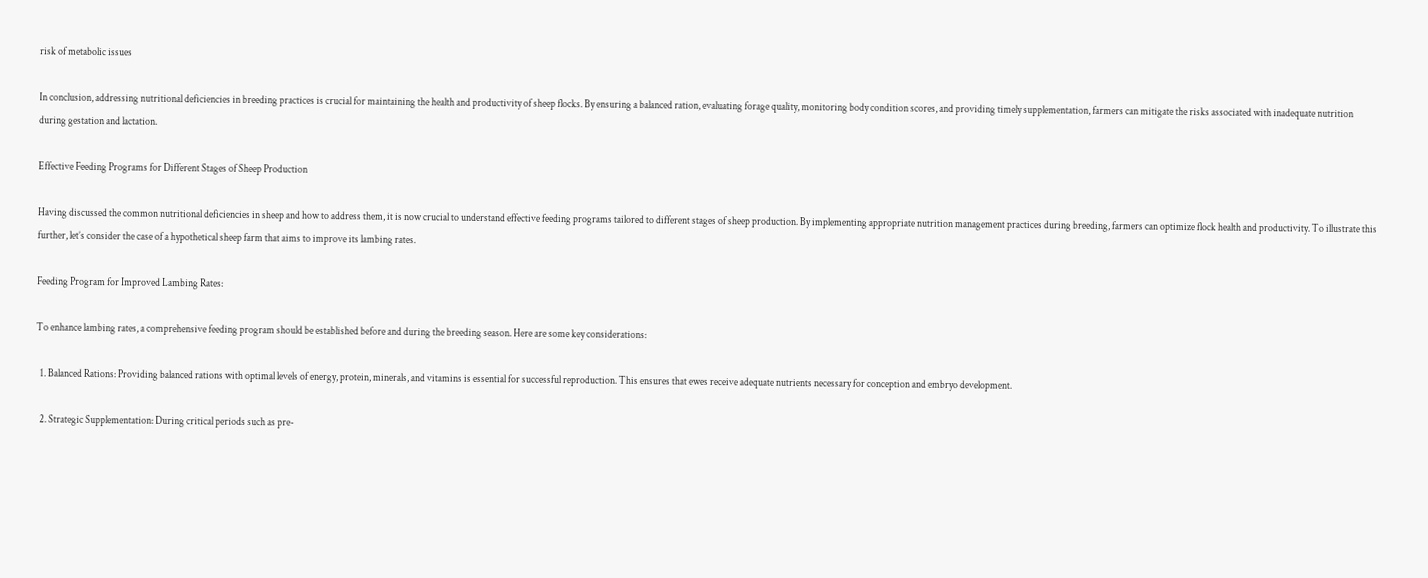risk of metabolic issues

In conclusion, addressing nutritional deficiencies in breeding practices is crucial for maintaining the health and productivity of sheep flocks. By ensuring a balanced ration, evaluating forage quality, monitoring body condition scores, and providing timely supplementation, farmers can mitigate the risks associated with inadequate nutrition during gestation and lactation.

Effective Feeding Programs for Different Stages of Sheep Production

Having discussed the common nutritional deficiencies in sheep and how to address them, it is now crucial to understand effective feeding programs tailored to different stages of sheep production. By implementing appropriate nutrition management practices during breeding, farmers can optimize flock health and productivity. To illustrate this further, let’s consider the case of a hypothetical sheep farm that aims to improve its lambing rates.

Feeding Program for Improved Lambing Rates:

To enhance lambing rates, a comprehensive feeding program should be established before and during the breeding season. Here are some key considerations:

  1. Balanced Rations: Providing balanced rations with optimal levels of energy, protein, minerals, and vitamins is essential for successful reproduction. This ensures that ewes receive adequate nutrients necessary for conception and embryo development.

  2. Strategic Supplementation: During critical periods such as pre-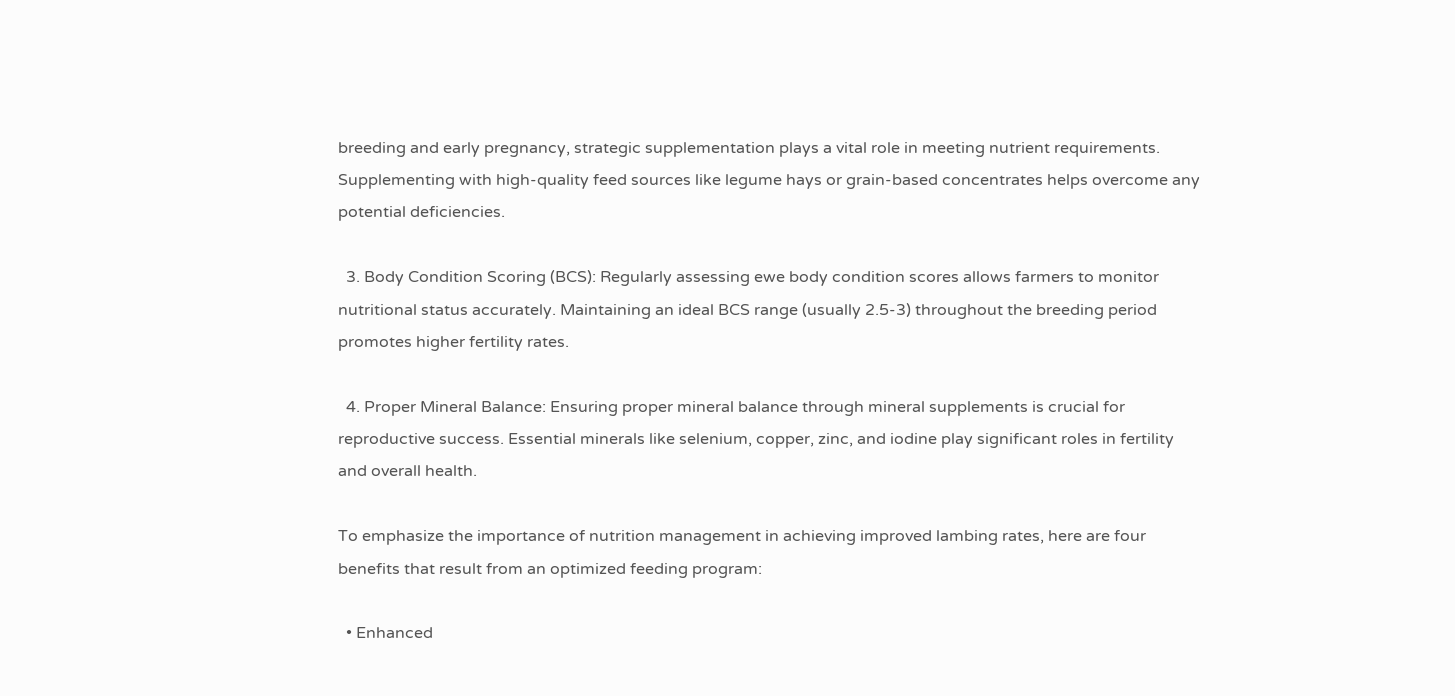breeding and early pregnancy, strategic supplementation plays a vital role in meeting nutrient requirements. Supplementing with high-quality feed sources like legume hays or grain-based concentrates helps overcome any potential deficiencies.

  3. Body Condition Scoring (BCS): Regularly assessing ewe body condition scores allows farmers to monitor nutritional status accurately. Maintaining an ideal BCS range (usually 2.5-3) throughout the breeding period promotes higher fertility rates.

  4. Proper Mineral Balance: Ensuring proper mineral balance through mineral supplements is crucial for reproductive success. Essential minerals like selenium, copper, zinc, and iodine play significant roles in fertility and overall health.

To emphasize the importance of nutrition management in achieving improved lambing rates, here are four benefits that result from an optimized feeding program:

  • Enhanced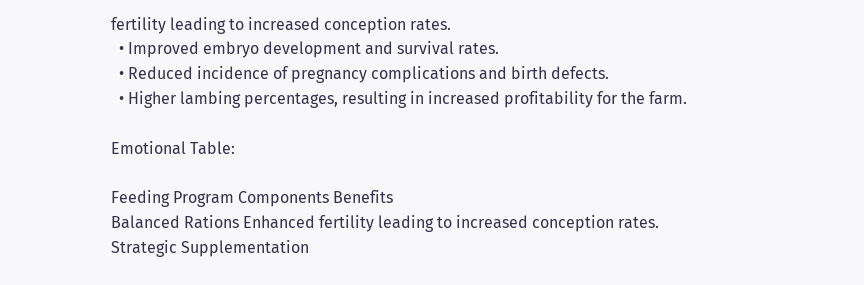fertility leading to increased conception rates.
  • Improved embryo development and survival rates.
  • Reduced incidence of pregnancy complications and birth defects.
  • Higher lambing percentages, resulting in increased profitability for the farm.

Emotional Table:

Feeding Program Components Benefits
Balanced Rations Enhanced fertility leading to increased conception rates.
Strategic Supplementation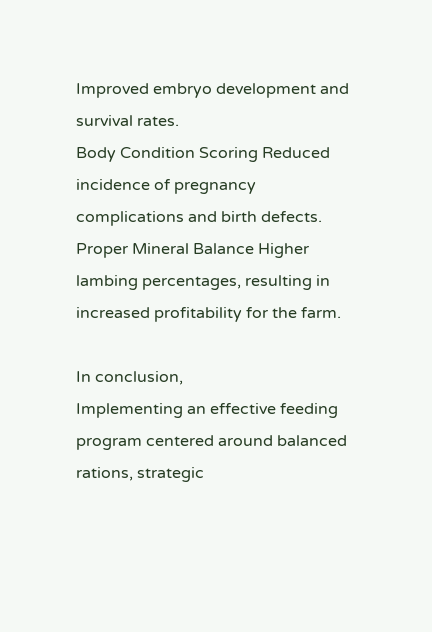Improved embryo development and survival rates.
Body Condition Scoring Reduced incidence of pregnancy complications and birth defects.
Proper Mineral Balance Higher lambing percentages, resulting in increased profitability for the farm.

In conclusion,
Implementing an effective feeding program centered around balanced rations, strategic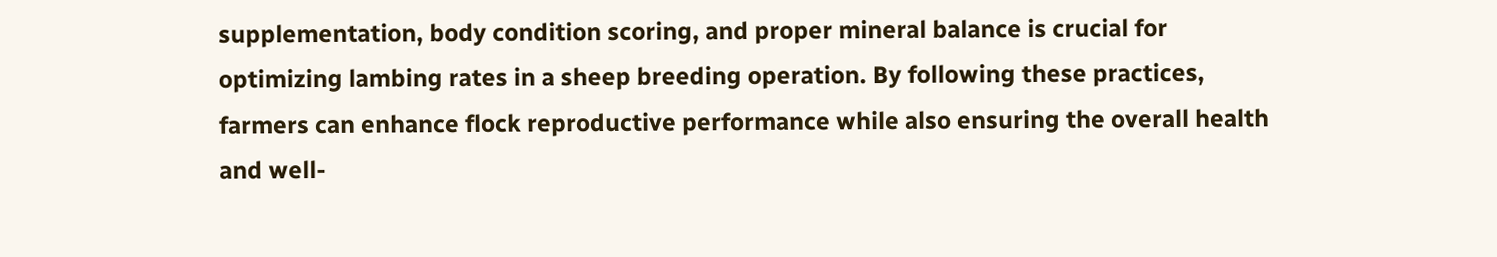supplementation, body condition scoring, and proper mineral balance is crucial for optimizing lambing rates in a sheep breeding operation. By following these practices, farmers can enhance flock reproductive performance while also ensuring the overall health and well-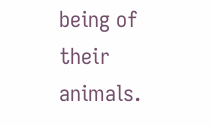being of their animals.